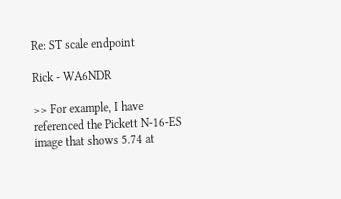Re: ST scale endpoint

Rick - WA6NDR

>> For example, I have referenced the Pickett N-16-ES image that shows 5.74 at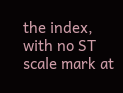the index, with no ST scale mark at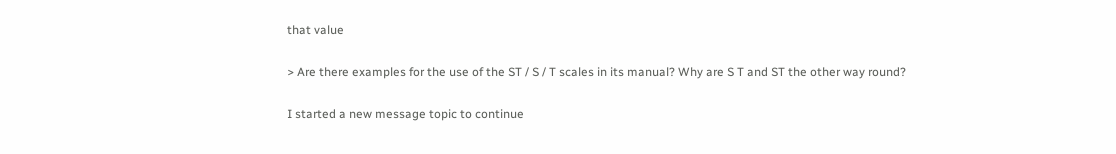that value

> Are there examples for the use of the ST / S / T scales in its manual? Why are S T and ST the other way round?

I started a new message topic to continue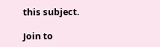this subject.

Join to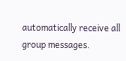automatically receive all group messages.